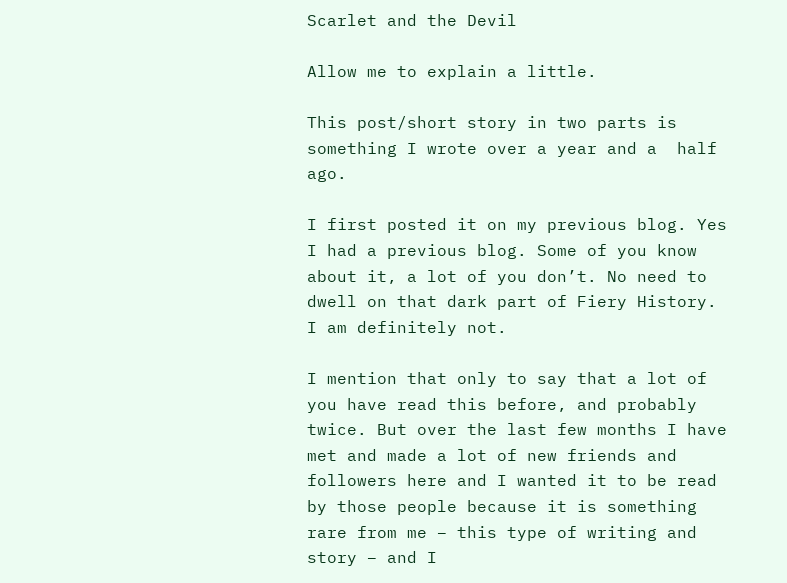Scarlet and the Devil

Allow me to explain a little.

This post/short story in two parts is something I wrote over a year and a  half ago.

I first posted it on my previous blog. Yes I had a previous blog. Some of you know about it, a lot of you don’t. No need to dwell on that dark part of Fiery History. I am definitely not.

I mention that only to say that a lot of you have read this before, and probably twice. But over the last few months I have met and made a lot of new friends and followers here and I wanted it to be read by those people because it is something rare from me – this type of writing and story – and I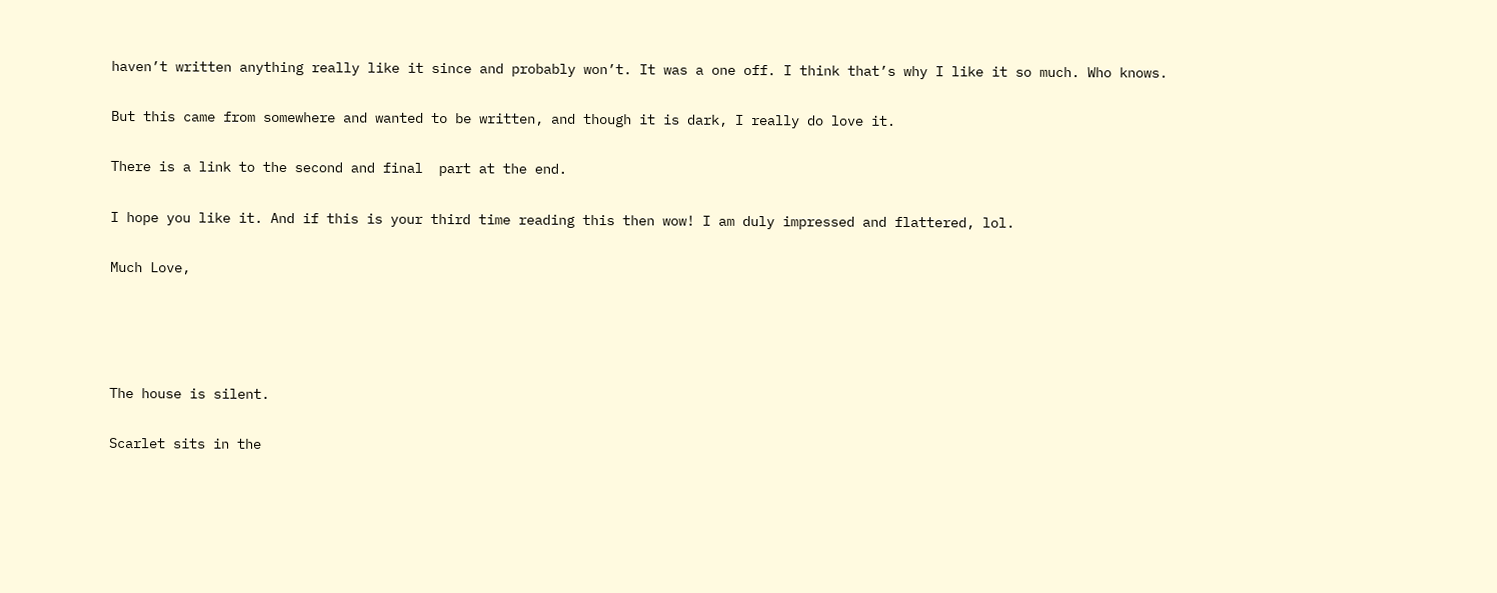haven’t written anything really like it since and probably won’t. It was a one off. I think that’s why I like it so much. Who knows.

But this came from somewhere and wanted to be written, and though it is dark, I really do love it.

There is a link to the second and final  part at the end.

I hope you like it. And if this is your third time reading this then wow! I am duly impressed and flattered, lol.

Much Love,




The house is silent.

Scarlet sits in the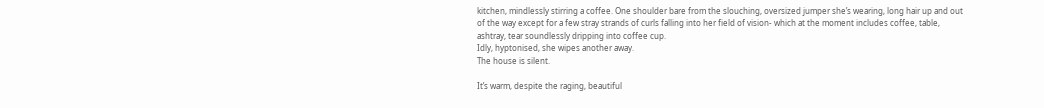kitchen, mindlessly stirring a coffee. One shoulder bare from the slouching, oversized jumper she’s wearing, long hair up and out of the way except for a few stray strands of curls falling into her field of vision- which at the moment includes coffee, table, ashtray, tear soundlessly dripping into coffee cup.
Idly, hyptonised, she wipes another away.
The house is silent.

It’s warm, despite the raging, beautiful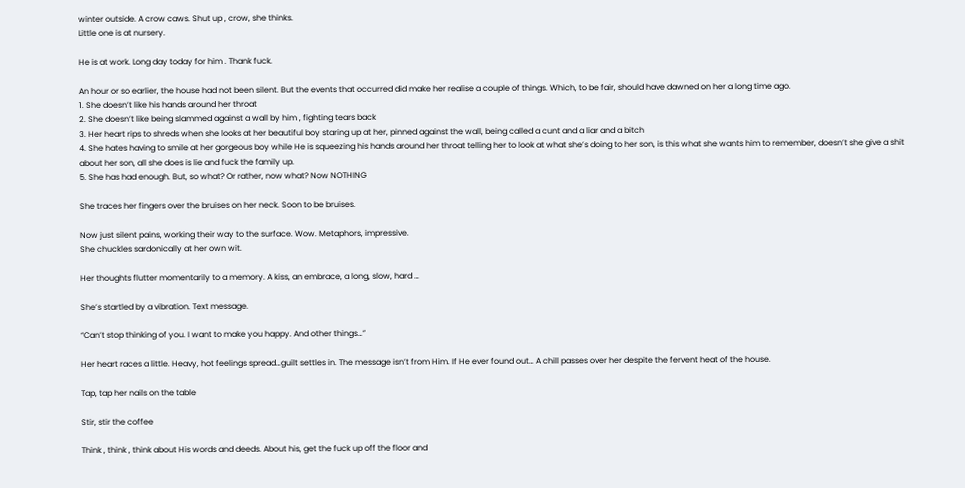winter outside. A crow caws. Shut up , crow, she thinks.
Little one is at nursery.

He is at work. Long day today for him . Thank fuck.

An hour or so earlier, the house had not been silent. But the events that occurred did make her realise a couple of things. Which, to be fair, should have dawned on her a long time ago.
1. She doesn’t like his hands around her throat
2. She doesn’t like being slammed against a wall by him , fighting tears back
3. Her heart rips to shreds when she looks at her beautiful boy staring up at her, pinned against the wall, being called a cunt and a liar and a bitch
4. She hates having to smile at her gorgeous boy while He is squeezing his hands around her throat telling her to look at what she’s doing to her son, is this what she wants him to remember, doesn’t she give a shit about her son, all she does is lie and fuck the family up.
5. She has had enough. But, so what? Or rather, now what? Now NOTHING

She traces her fingers over the bruises on her neck. Soon to be bruises.

Now just silent pains, working their way to the surface. Wow. Metaphors, impressive.
She chuckles sardonically at her own wit.

Her thoughts flutter momentarily to a memory. A kiss, an embrace, a long, slow, hard …

She’s startled by a vibration. Text message.

“Can’t stop thinking of you. I want to make you happy. And other things…”

Her heart races a little. Heavy, hot feelings spread…guilt settles in. The message isn’t from Him. If He ever found out… A chill passes over her despite the fervent heat of the house.

Tap, tap her nails on the table

Stir, stir the coffee

Think , think , think about His words and deeds. About his, get the fuck up off the floor and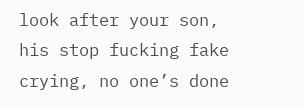look after your son, his stop fucking fake crying, no one’s done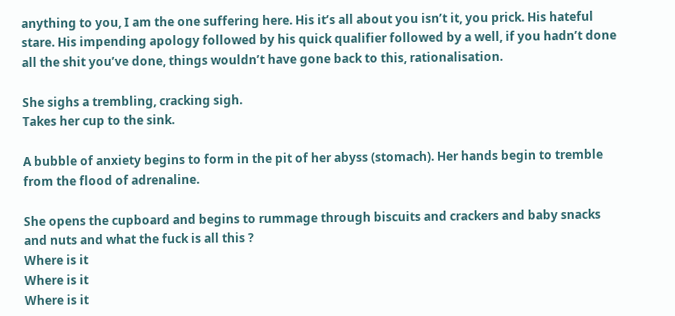anything to you, I am the one suffering here. His it’s all about you isn’t it, you prick. His hateful stare. His impending apology followed by his quick qualifier followed by a well, if you hadn’t done all the shit you’ve done, things wouldn’t have gone back to this, rationalisation.

She sighs a trembling, cracking sigh.
Takes her cup to the sink.

A bubble of anxiety begins to form in the pit of her abyss (stomach). Her hands begin to tremble from the flood of adrenaline.

She opens the cupboard and begins to rummage through biscuits and crackers and baby snacks and nuts and what the fuck is all this ?
Where is it
Where is it
Where is it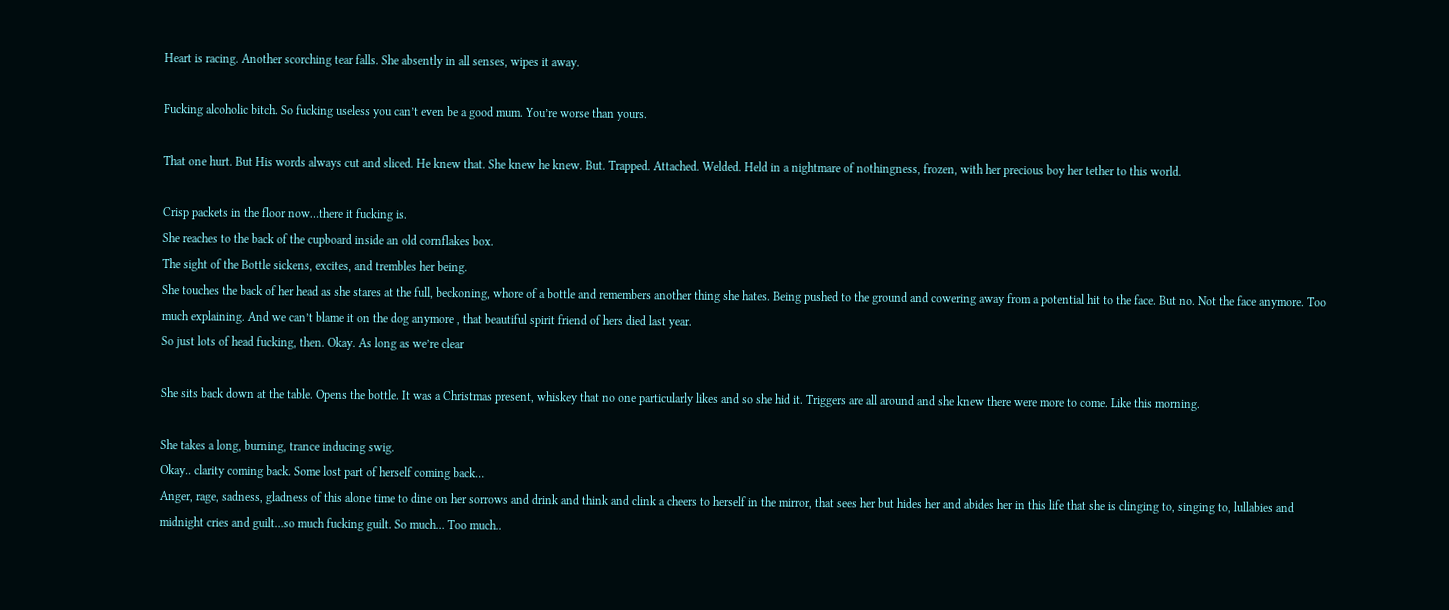Heart is racing. Another scorching tear falls. She absently in all senses, wipes it away.

Fucking alcoholic bitch. So fucking useless you can’t even be a good mum. You’re worse than yours.

That one hurt. But His words always cut and sliced. He knew that. She knew he knew. But. Trapped. Attached. Welded. Held in a nightmare of nothingness, frozen, with her precious boy her tether to this world.

Crisp packets in the floor now…there it fucking is.
She reaches to the back of the cupboard inside an old cornflakes box.
The sight of the Bottle sickens, excites, and trembles her being.
She touches the back of her head as she stares at the full, beckoning, whore of a bottle and remembers another thing she hates. Being pushed to the ground and cowering away from a potential hit to the face. But no. Not the face anymore. Too much explaining. And we can’t blame it on the dog anymore , that beautiful spirit friend of hers died last year.
So just lots of head fucking, then. Okay. As long as we’re clear

She sits back down at the table. Opens the bottle. It was a Christmas present, whiskey that no one particularly likes and so she hid it. Triggers are all around and she knew there were more to come. Like this morning.

She takes a long, burning, trance inducing swig.
Okay.. clarity coming back. Some lost part of herself coming back…
Anger, rage, sadness, gladness of this alone time to dine on her sorrows and drink and think and clink a cheers to herself in the mirror, that sees her but hides her and abides her in this life that she is clinging to, singing to, lullabies and midnight cries and guilt…so much fucking guilt. So much… Too much..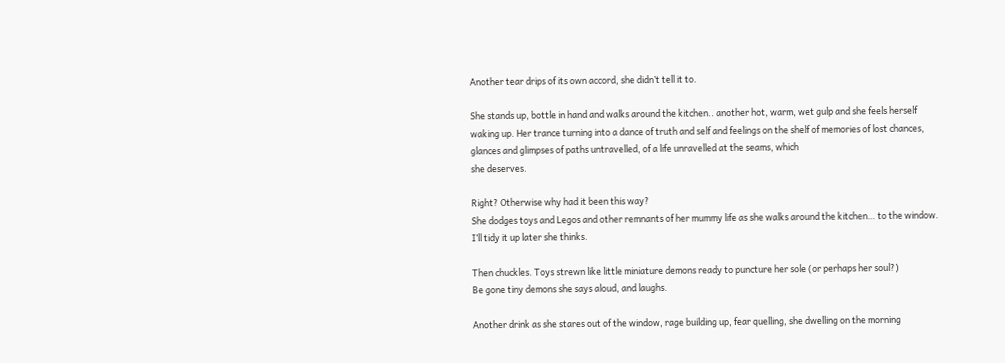Another tear drips of its own accord, she didn’t tell it to.

She stands up, bottle in hand and walks around the kitchen.. another hot, warm, wet gulp and she feels herself waking up. Her trance turning into a dance of truth and self and feelings on the shelf of memories of lost chances, glances and glimpses of paths untravelled, of a life unravelled at the seams, which
she deserves.

Right? Otherwise why had it been this way?
She dodges toys and Legos and other remnants of her mummy life as she walks around the kitchen… to the window. I’ll tidy it up later she thinks.

Then chuckles. Toys strewn like little miniature demons ready to puncture her sole (or perhaps her soul?)
Be gone tiny demons she says aloud, and laughs.

Another drink as she stares out of the window, rage building up, fear quelling, she dwelling on the morning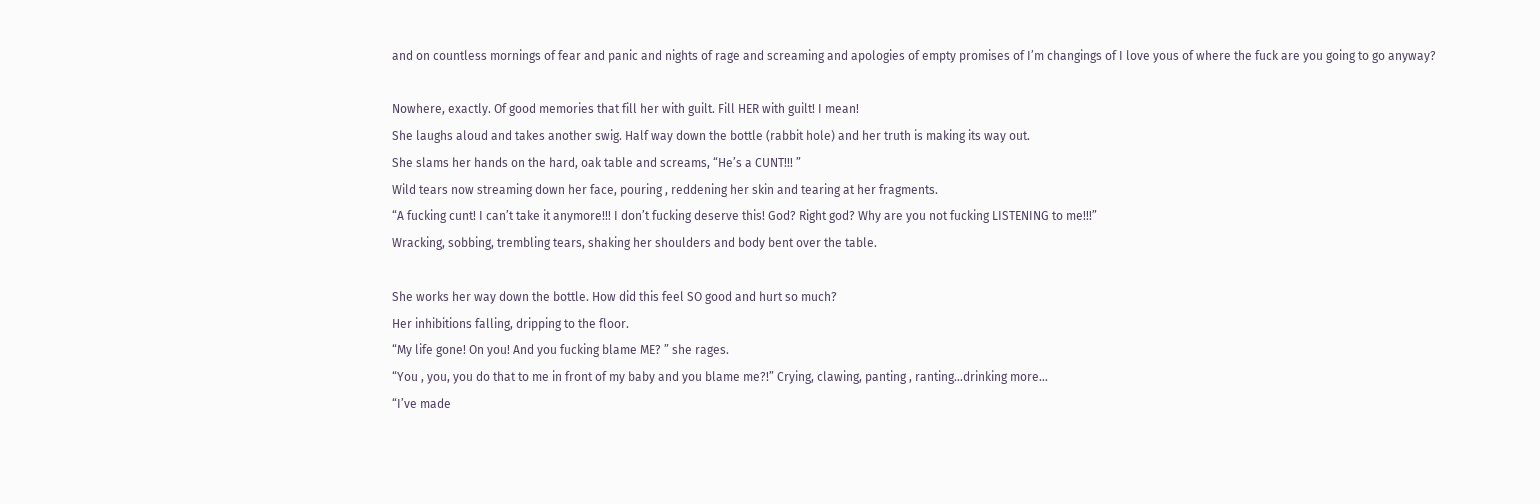and on countless mornings of fear and panic and nights of rage and screaming and apologies of empty promises of I’m changings of I love yous of where the fuck are you going to go anyway?

Nowhere, exactly. Of good memories that fill her with guilt. Fill HER with guilt! I mean!
She laughs aloud and takes another swig. Half way down the bottle (rabbit hole) and her truth is making its way out.
She slams her hands on the hard, oak table and screams, “He’s a CUNT!!! ”
Wild tears now streaming down her face, pouring , reddening her skin and tearing at her fragments.
“A fucking cunt! I can’t take it anymore!!! I don’t fucking deserve this! God? Right god? Why are you not fucking LISTENING to me!!!”
Wracking, sobbing, trembling tears, shaking her shoulders and body bent over the table.

She works her way down the bottle. How did this feel SO good and hurt so much?
Her inhibitions falling, dripping to the floor.
“My life gone! On you! And you fucking blame ME? ” she rages.
“You , you, you do that to me in front of my baby and you blame me?!” Crying, clawing, panting , ranting…drinking more…
“I’ve made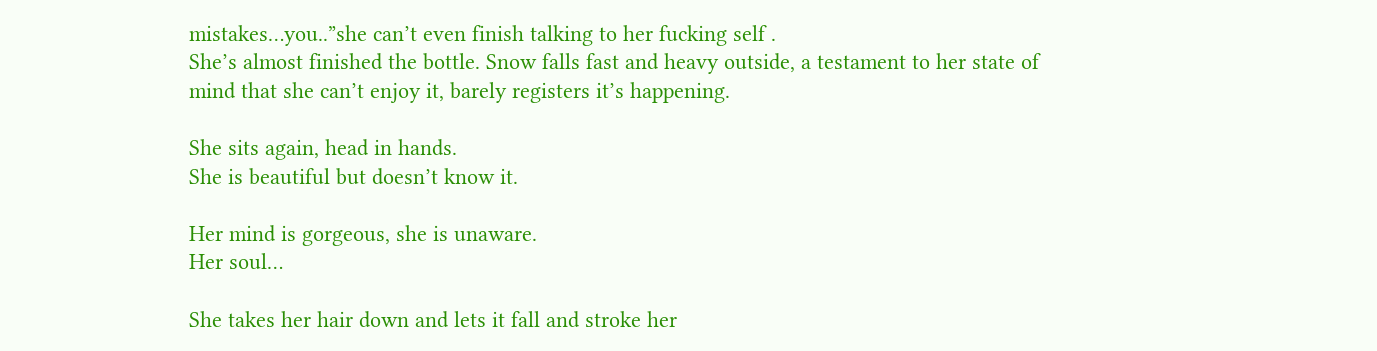mistakes…you..”she can’t even finish talking to her fucking self .
She’s almost finished the bottle. Snow falls fast and heavy outside, a testament to her state of mind that she can’t enjoy it, barely registers it’s happening.

She sits again, head in hands.
She is beautiful but doesn’t know it.

Her mind is gorgeous, she is unaware.
Her soul…

She takes her hair down and lets it fall and stroke her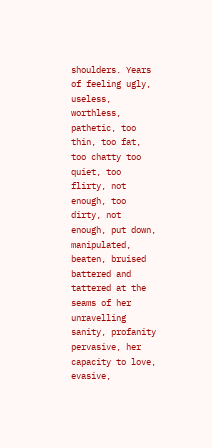shoulders. Years of feeling ugly, useless, worthless, pathetic, too thin, too fat, too chatty too quiet, too flirty, not enough, too dirty, not enough, put down, manipulated, beaten, bruised battered and tattered at the seams of her unravelling sanity, profanity pervasive, her capacity to love, evasive,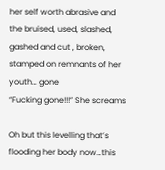her self worth abrasive and the bruised, used, slashed, gashed and cut , broken, stamped on remnants of her youth… gone
“Fucking gone!!!” She screams

Oh but this levelling that’s flooding her body now…this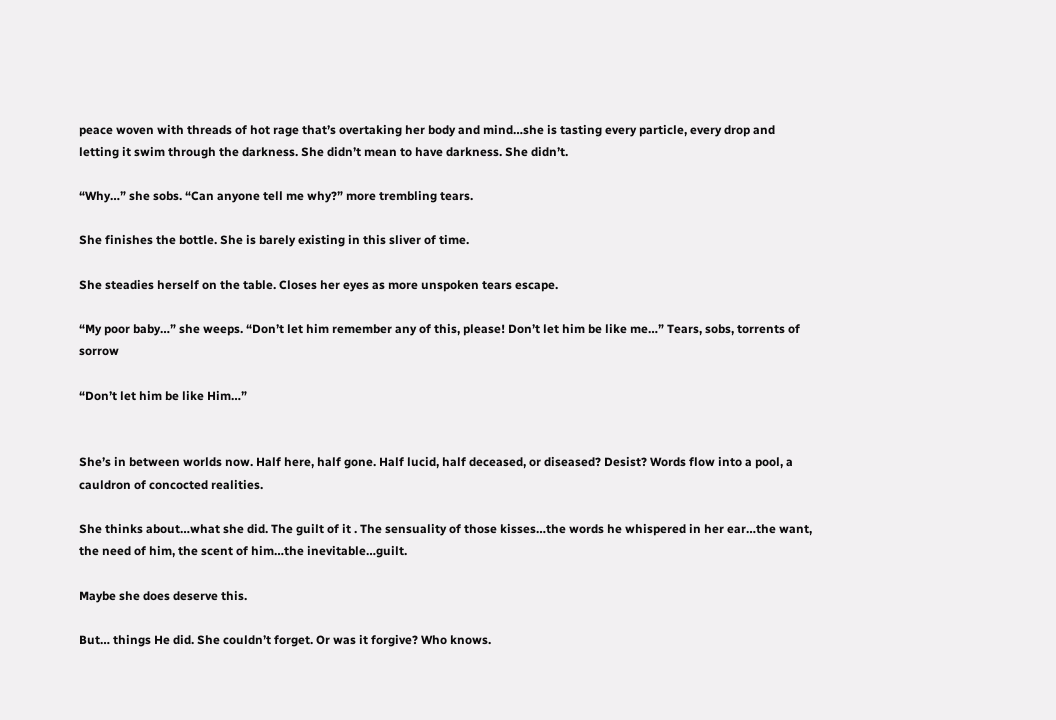peace woven with threads of hot rage that’s overtaking her body and mind…she is tasting every particle, every drop and letting it swim through the darkness. She didn’t mean to have darkness. She didn’t.

“Why…” she sobs. “Can anyone tell me why?” more trembling tears.

She finishes the bottle. She is barely existing in this sliver of time.

She steadies herself on the table. Closes her eyes as more unspoken tears escape.

“My poor baby…” she weeps. “Don’t let him remember any of this, please! Don’t let him be like me…” Tears, sobs, torrents of sorrow

“Don’t let him be like Him…”


She’s in between worlds now. Half here, half gone. Half lucid, half deceased, or diseased? Desist? Words flow into a pool, a cauldron of concocted realities.

She thinks about…what she did. The guilt of it . The sensuality of those kisses…the words he whispered in her ear…the want, the need of him, the scent of him…the inevitable…guilt.

Maybe she does deserve this.

But… things He did. She couldn’t forget. Or was it forgive? Who knows.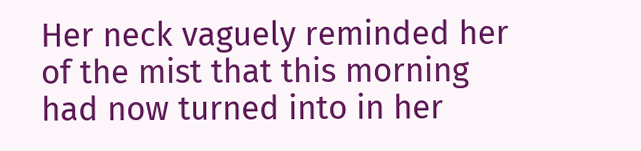Her neck vaguely reminded her of the mist that this morning had now turned into in her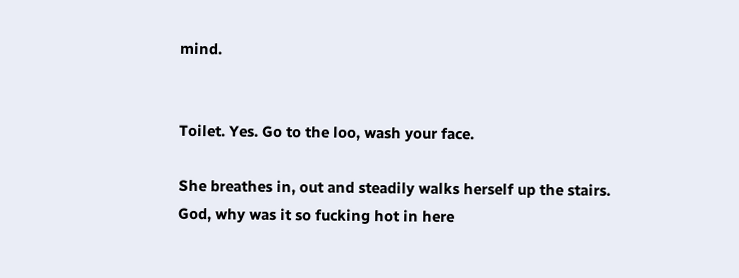mind.


Toilet. Yes. Go to the loo, wash your face.

She breathes in, out and steadily walks herself up the stairs. God, why was it so fucking hot in here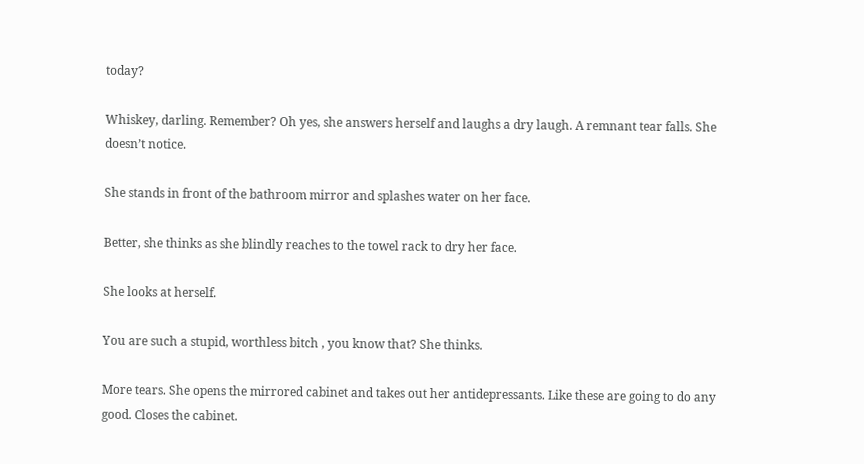today?

Whiskey, darling. Remember? Oh yes, she answers herself and laughs a dry laugh. A remnant tear falls. She doesn’t notice.

She stands in front of the bathroom mirror and splashes water on her face.

Better, she thinks as she blindly reaches to the towel rack to dry her face.

She looks at herself.

You are such a stupid, worthless bitch , you know that? She thinks.

More tears. She opens the mirrored cabinet and takes out her antidepressants. Like these are going to do any good. Closes the cabinet.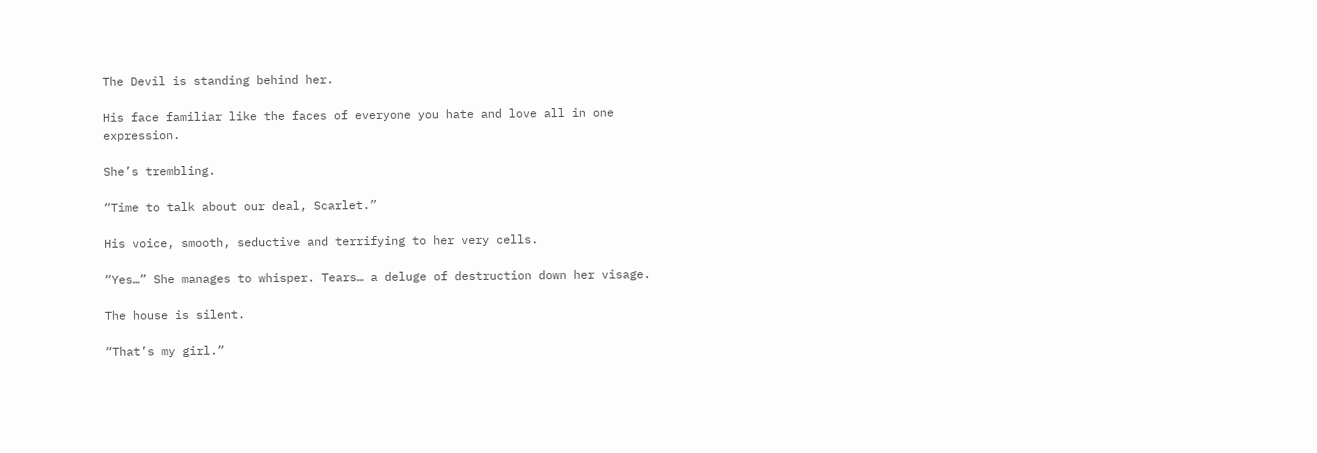The Devil is standing behind her.

His face familiar like the faces of everyone you hate and love all in one expression.

She’s trembling.

“Time to talk about our deal, Scarlet.”

His voice, smooth, seductive and terrifying to her very cells.

“Yes…” She manages to whisper. Tears… a deluge of destruction down her visage.

The house is silent.

“That’s my girl.”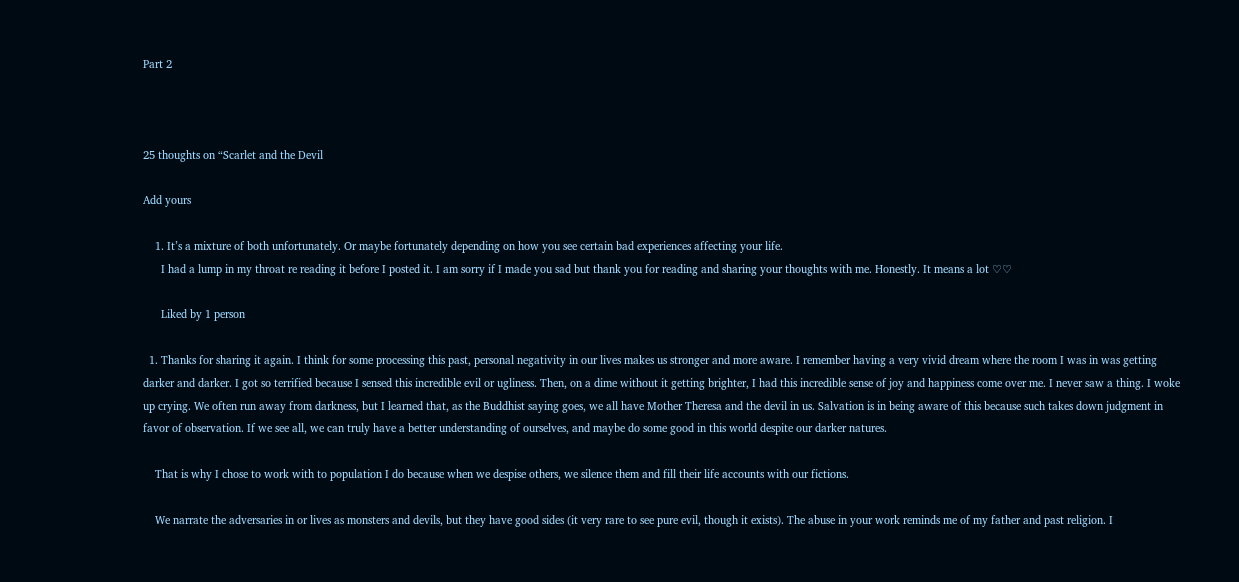Part 2



25 thoughts on “Scarlet and the Devil

Add yours

    1. It’s a mixture of both unfortunately. Or maybe fortunately depending on how you see certain bad experiences affecting your life.
      I had a lump in my throat re reading it before I posted it. I am sorry if I made you sad but thank you for reading and sharing your thoughts with me. Honestly. It means a lot ♡♡

      Liked by 1 person

  1. Thanks for sharing it again. I think for some processing this past, personal negativity in our lives makes us stronger and more aware. I remember having a very vivid dream where the room I was in was getting darker and darker. I got so terrified because I sensed this incredible evil or ugliness. Then, on a dime without it getting brighter, I had this incredible sense of joy and happiness come over me. I never saw a thing. I woke up crying. We often run away from darkness, but I learned that, as the Buddhist saying goes, we all have Mother Theresa and the devil in us. Salvation is in being aware of this because such takes down judgment in favor of observation. If we see all, we can truly have a better understanding of ourselves, and maybe do some good in this world despite our darker natures.

    That is why I chose to work with to population I do because when we despise others, we silence them and fill their life accounts with our fictions.

    We narrate the adversaries in or lives as monsters and devils, but they have good sides (it very rare to see pure evil, though it exists). The abuse in your work reminds me of my father and past religion. I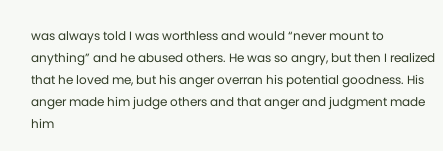was always told I was worthless and would “never mount to anything” and he abused others. He was so angry, but then I realized that he loved me, but his anger overran his potential goodness. His anger made him judge others and that anger and judgment made him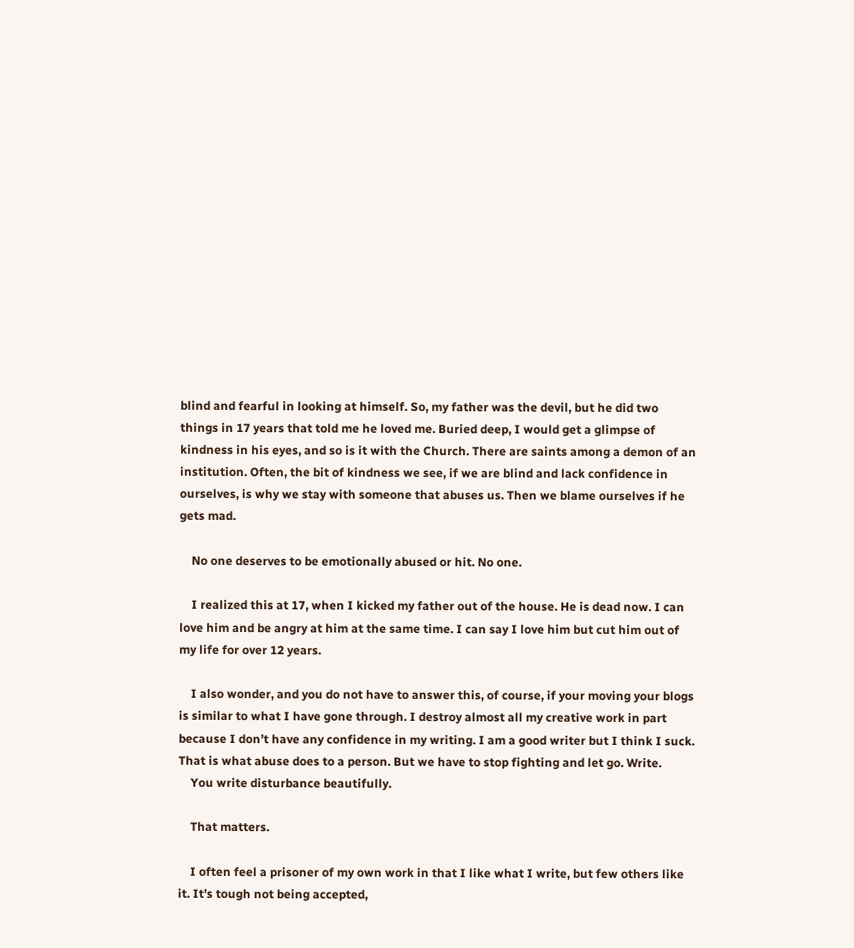blind and fearful in looking at himself. So, my father was the devil, but he did two things in 17 years that told me he loved me. Buried deep, I would get a glimpse of kindness in his eyes, and so is it with the Church. There are saints among a demon of an institution. Often, the bit of kindness we see, if we are blind and lack confidence in ourselves, is why we stay with someone that abuses us. Then we blame ourselves if he gets mad.

    No one deserves to be emotionally abused or hit. No one.

    I realized this at 17, when I kicked my father out of the house. He is dead now. I can love him and be angry at him at the same time. I can say I love him but cut him out of my life for over 12 years.

    I also wonder, and you do not have to answer this, of course, if your moving your blogs is similar to what I have gone through. I destroy almost all my creative work in part because I don’t have any confidence in my writing. I am a good writer but I think I suck. That is what abuse does to a person. But we have to stop fighting and let go. Write.
    You write disturbance beautifully.

    That matters.

    I often feel a prisoner of my own work in that I like what I write, but few others like it. It’s tough not being accepted,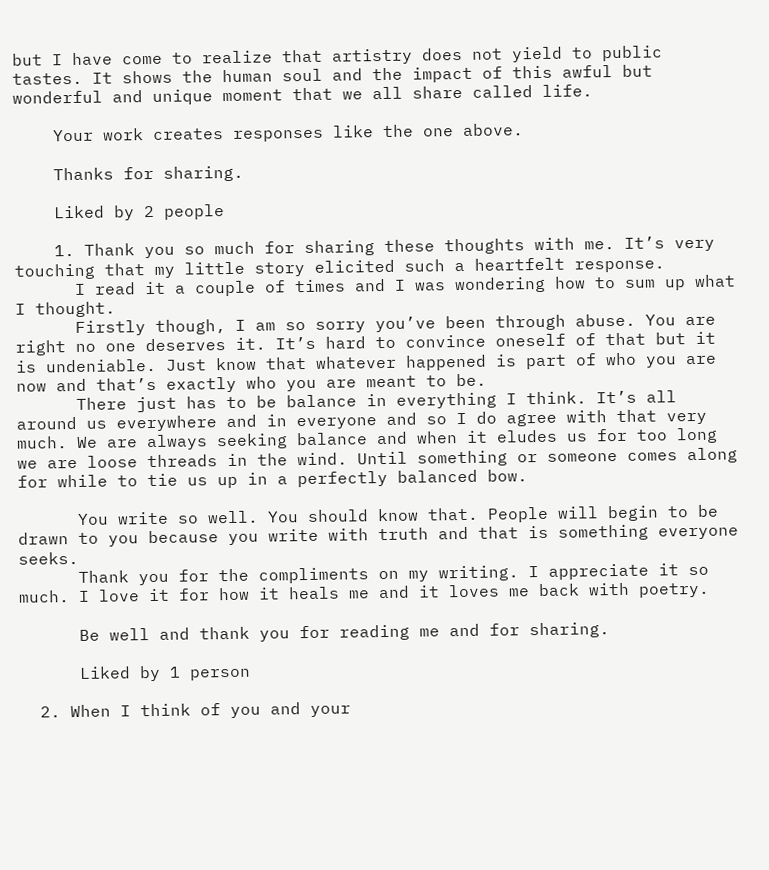but I have come to realize that artistry does not yield to public tastes. It shows the human soul and the impact of this awful but wonderful and unique moment that we all share called life.

    Your work creates responses like the one above.

    Thanks for sharing.

    Liked by 2 people

    1. Thank you so much for sharing these thoughts with me. It’s very touching that my little story elicited such a heartfelt response.
      I read it a couple of times and I was wondering how to sum up what I thought.
      Firstly though, I am so sorry you’ve been through abuse. You are right no one deserves it. It’s hard to convince oneself of that but it is undeniable. Just know that whatever happened is part of who you are now and that’s exactly who you are meant to be.
      There just has to be balance in everything I think. It’s all around us everywhere and in everyone and so I do agree with that very much. We are always seeking balance and when it eludes us for too long we are loose threads in the wind. Until something or someone comes along for while to tie us up in a perfectly balanced bow.

      You write so well. You should know that. People will begin to be drawn to you because you write with truth and that is something everyone seeks.
      Thank you for the compliments on my writing. I appreciate it so much. I love it for how it heals me and it loves me back with poetry.

      Be well and thank you for reading me and for sharing.

      Liked by 1 person

  2. When I think of you and your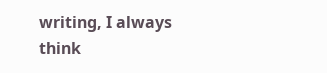writing, I always think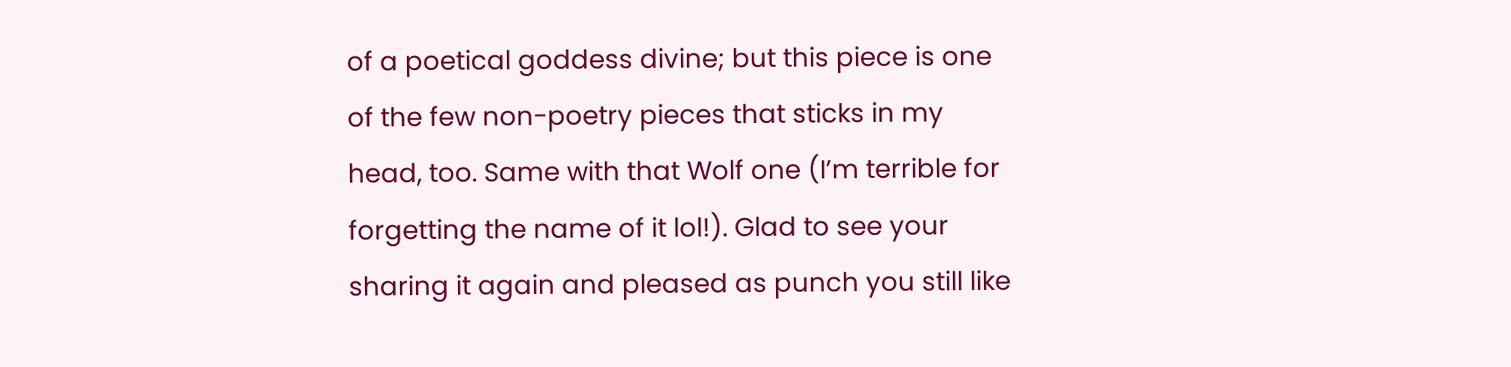of a poetical goddess divine; but this piece is one of the few non-poetry pieces that sticks in my head, too. Same with that Wolf one (I’m terrible for forgetting the name of it lol!). Glad to see your sharing it again and pleased as punch you still like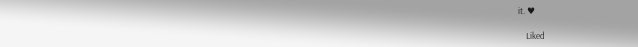it. ♥

    Liked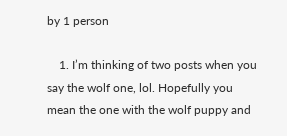by 1 person

    1. I’m thinking of two posts when you say the wolf one, lol. Hopefully you mean the one with the wolf puppy and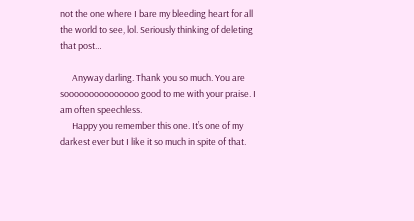not the one where I bare my bleeding heart for all the world to see, lol. Seriously thinking of deleting that post…

      Anyway darling. Thank you so much. You are sooooooooooooooo good to me with your praise. I am often speechless.
      Happy you remember this one. It’s one of my darkest ever but I like it so much in spite of that.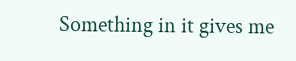Something in it gives me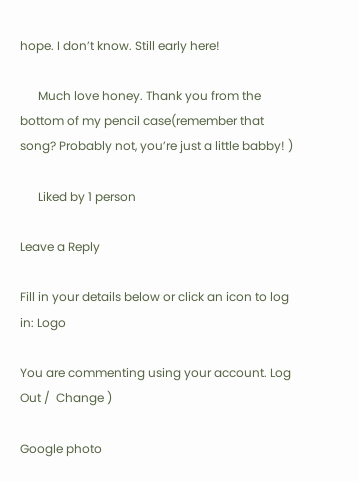hope. I don’t know. Still early here!

      Much love honey. Thank you from the bottom of my pencil case(remember that song? Probably not, you’re just a little babby! )

      Liked by 1 person

Leave a Reply

Fill in your details below or click an icon to log in: Logo

You are commenting using your account. Log Out /  Change )

Google photo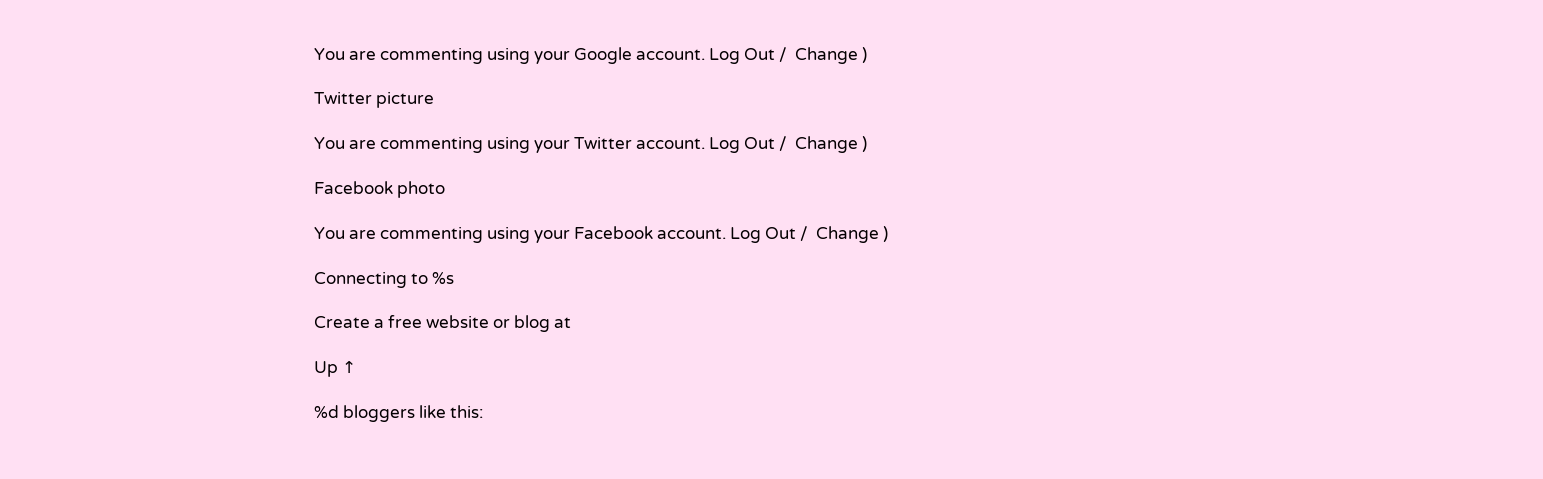You are commenting using your Google account. Log Out /  Change )

Twitter picture

You are commenting using your Twitter account. Log Out /  Change )

Facebook photo

You are commenting using your Facebook account. Log Out /  Change )

Connecting to %s

Create a free website or blog at

Up ↑

%d bloggers like this: